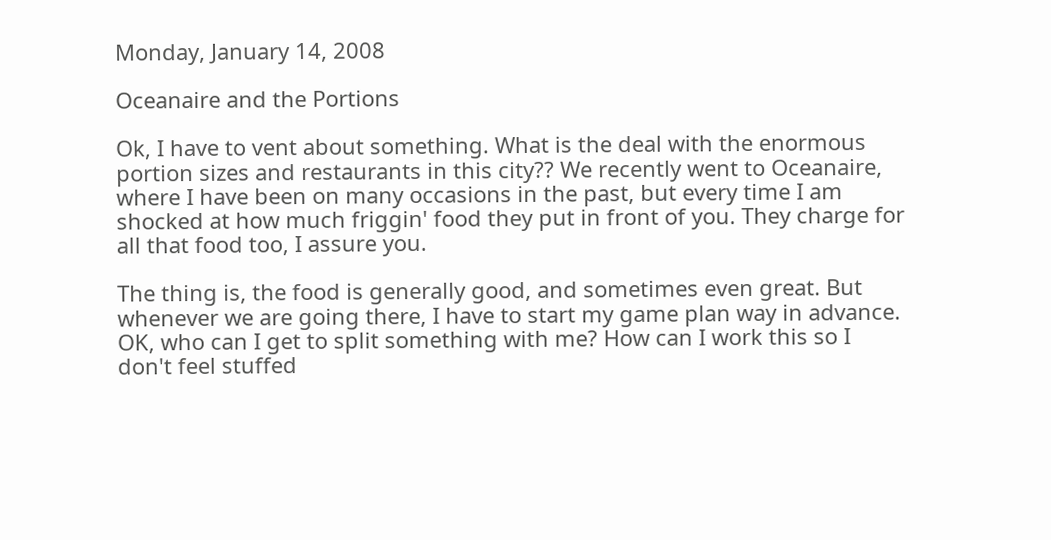Monday, January 14, 2008

Oceanaire and the Portions

Ok, I have to vent about something. What is the deal with the enormous portion sizes and restaurants in this city?? We recently went to Oceanaire, where I have been on many occasions in the past, but every time I am shocked at how much friggin' food they put in front of you. They charge for all that food too, I assure you.

The thing is, the food is generally good, and sometimes even great. But whenever we are going there, I have to start my game plan way in advance. OK, who can I get to split something with me? How can I work this so I don't feel stuffed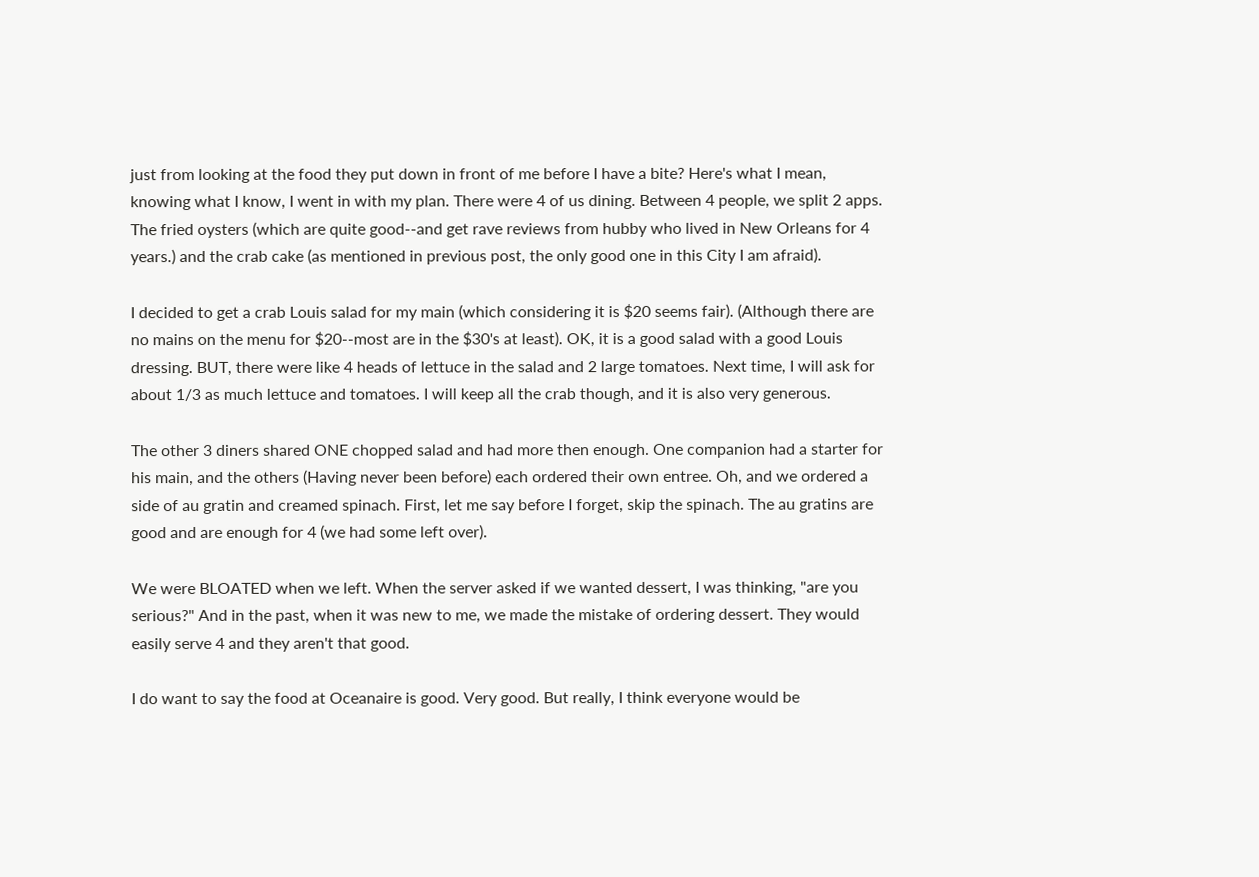just from looking at the food they put down in front of me before I have a bite? Here's what I mean, knowing what I know, I went in with my plan. There were 4 of us dining. Between 4 people, we split 2 apps. The fried oysters (which are quite good--and get rave reviews from hubby who lived in New Orleans for 4 years.) and the crab cake (as mentioned in previous post, the only good one in this City I am afraid).

I decided to get a crab Louis salad for my main (which considering it is $20 seems fair). (Although there are no mains on the menu for $20--most are in the $30's at least). OK, it is a good salad with a good Louis dressing. BUT, there were like 4 heads of lettuce in the salad and 2 large tomatoes. Next time, I will ask for about 1/3 as much lettuce and tomatoes. I will keep all the crab though, and it is also very generous.

The other 3 diners shared ONE chopped salad and had more then enough. One companion had a starter for his main, and the others (Having never been before) each ordered their own entree. Oh, and we ordered a side of au gratin and creamed spinach. First, let me say before I forget, skip the spinach. The au gratins are good and are enough for 4 (we had some left over).

We were BLOATED when we left. When the server asked if we wanted dessert, I was thinking, "are you serious?" And in the past, when it was new to me, we made the mistake of ordering dessert. They would easily serve 4 and they aren't that good.

I do want to say the food at Oceanaire is good. Very good. But really, I think everyone would be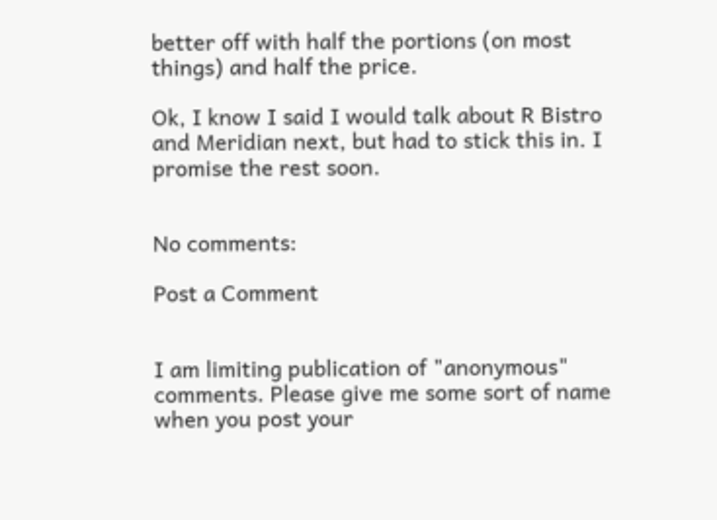better off with half the portions (on most things) and half the price.

Ok, I know I said I would talk about R Bistro and Meridian next, but had to stick this in. I promise the rest soon.


No comments:

Post a Comment


I am limiting publication of "anonymous" comments. Please give me some sort of name when you post your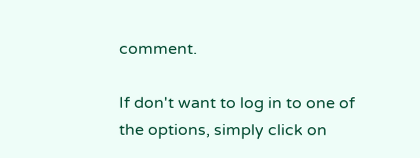comment.

If don't want to log in to one of the options, simply click on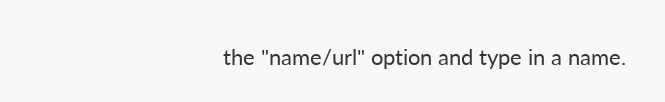the "name/url" option and type in a name.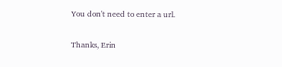You don't need to enter a url.

Thanks, Erin